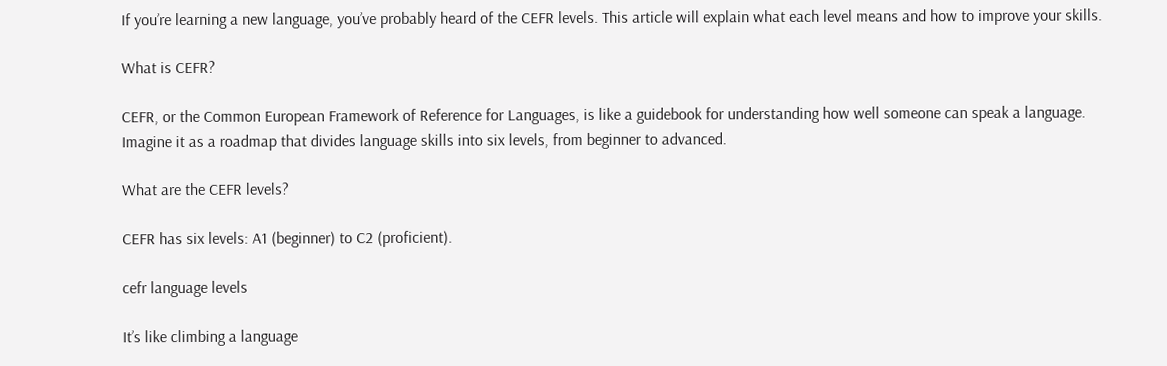If you’re learning a new language, you’ve probably heard of the CEFR levels. This article will explain what each level means and how to improve your skills.

What is CEFR?

CEFR, or the Common European Framework of Reference for Languages, is like a guidebook for understanding how well someone can speak a language. Imagine it as a roadmap that divides language skills into six levels, from beginner to advanced.

What are the CEFR levels?

CEFR has six levels: A1 (beginner) to C2 (proficient).

cefr language levels

It’s like climbing a language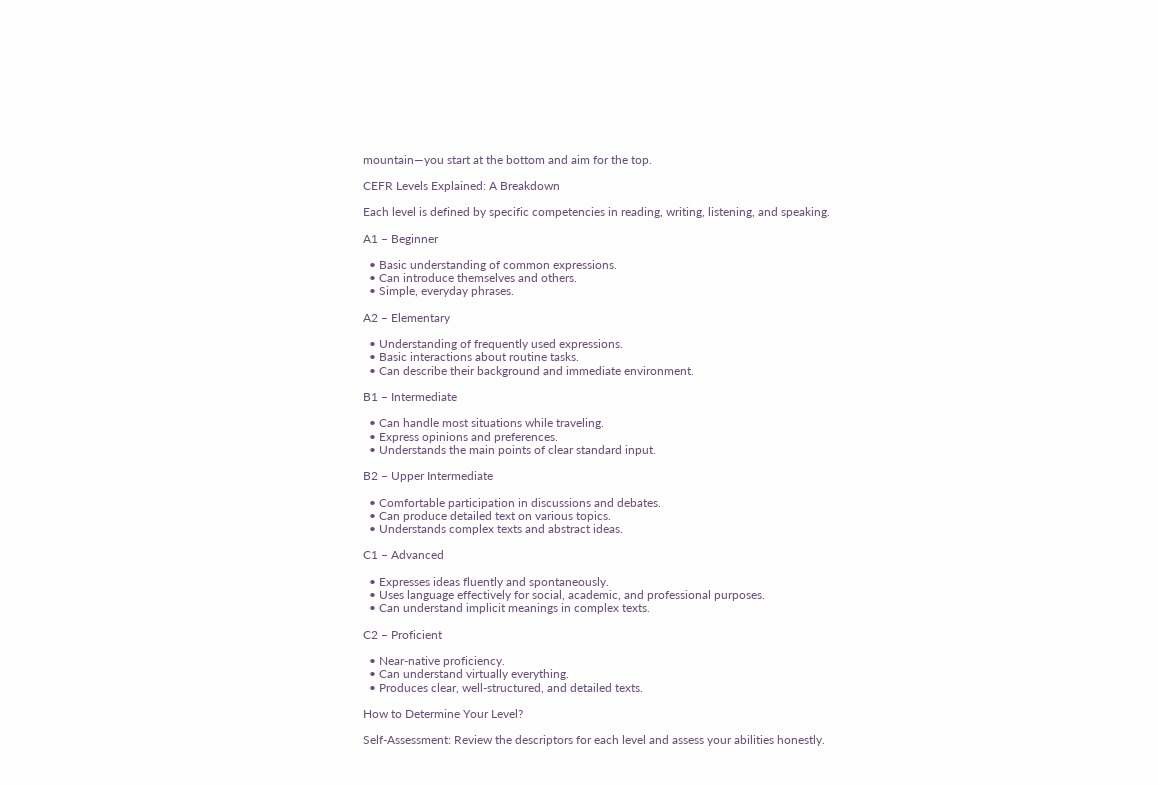mountain—you start at the bottom and aim for the top.

CEFR Levels Explained: A Breakdown

Each level is defined by specific competencies in reading, writing, listening, and speaking.

A1 – Beginner

  • Basic understanding of common expressions.
  • Can introduce themselves and others.
  • Simple, everyday phrases.

A2 – Elementary

  • Understanding of frequently used expressions.
  • Basic interactions about routine tasks.
  • Can describe their background and immediate environment.

B1 – Intermediate

  • Can handle most situations while traveling.
  • Express opinions and preferences.
  • Understands the main points of clear standard input.

B2 – Upper Intermediate

  • Comfortable participation in discussions and debates.
  • Can produce detailed text on various topics.
  • Understands complex texts and abstract ideas.

C1 – Advanced

  • Expresses ideas fluently and spontaneously.
  • Uses language effectively for social, academic, and professional purposes.
  • Can understand implicit meanings in complex texts.

C2 – Proficient

  • Near-native proficiency.
  • Can understand virtually everything.
  • Produces clear, well-structured, and detailed texts.

How to Determine Your Level?

Self-Assessment: Review the descriptors for each level and assess your abilities honestly.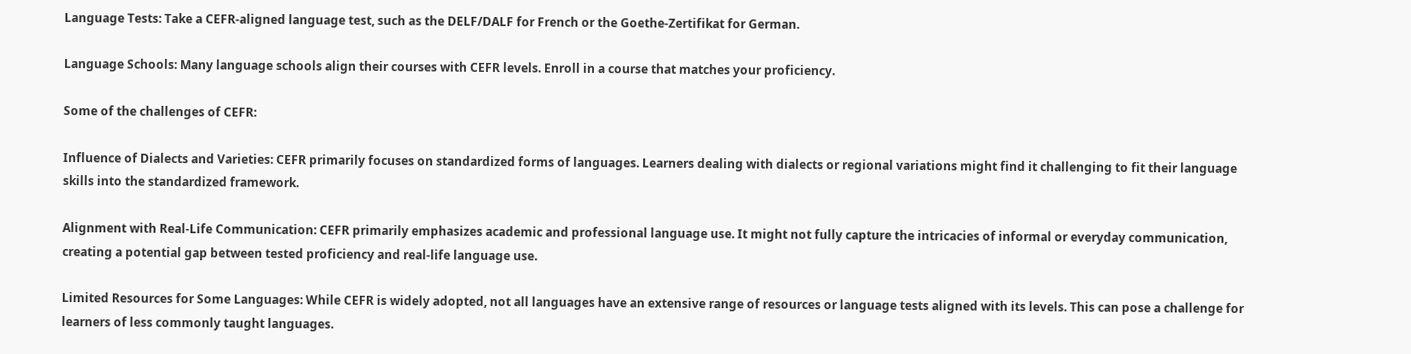Language Tests: Take a CEFR-aligned language test, such as the DELF/DALF for French or the Goethe-Zertifikat for German.

Language Schools: Many language schools align their courses with CEFR levels. Enroll in a course that matches your proficiency.

Some of the challenges of CEFR:

Influence of Dialects and Varieties: CEFR primarily focuses on standardized forms of languages. Learners dealing with dialects or regional variations might find it challenging to fit their language skills into the standardized framework.

Alignment with Real-Life Communication: CEFR primarily emphasizes academic and professional language use. It might not fully capture the intricacies of informal or everyday communication, creating a potential gap between tested proficiency and real-life language use.

Limited Resources for Some Languages: While CEFR is widely adopted, not all languages have an extensive range of resources or language tests aligned with its levels. This can pose a challenge for learners of less commonly taught languages.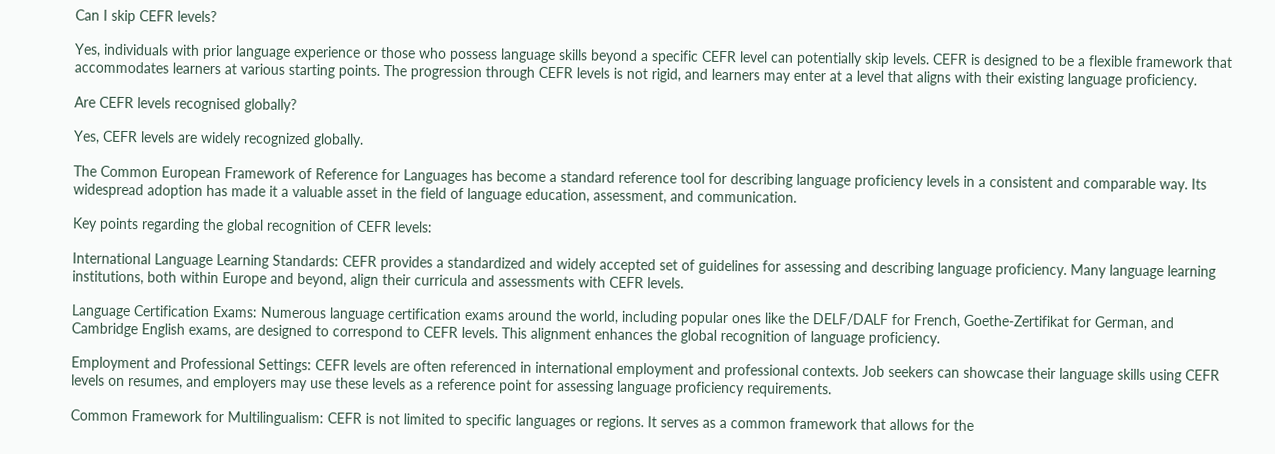Can I skip CEFR levels?

Yes, individuals with prior language experience or those who possess language skills beyond a specific CEFR level can potentially skip levels. CEFR is designed to be a flexible framework that accommodates learners at various starting points. The progression through CEFR levels is not rigid, and learners may enter at a level that aligns with their existing language proficiency.

Are CEFR levels recognised globally?

Yes, CEFR levels are widely recognized globally.

The Common European Framework of Reference for Languages has become a standard reference tool for describing language proficiency levels in a consistent and comparable way. Its widespread adoption has made it a valuable asset in the field of language education, assessment, and communication.

Key points regarding the global recognition of CEFR levels:

International Language Learning Standards: CEFR provides a standardized and widely accepted set of guidelines for assessing and describing language proficiency. Many language learning institutions, both within Europe and beyond, align their curricula and assessments with CEFR levels.

Language Certification Exams: Numerous language certification exams around the world, including popular ones like the DELF/DALF for French, Goethe-Zertifikat for German, and Cambridge English exams, are designed to correspond to CEFR levels. This alignment enhances the global recognition of language proficiency.

Employment and Professional Settings: CEFR levels are often referenced in international employment and professional contexts. Job seekers can showcase their language skills using CEFR levels on resumes, and employers may use these levels as a reference point for assessing language proficiency requirements.

Common Framework for Multilingualism: CEFR is not limited to specific languages or regions. It serves as a common framework that allows for the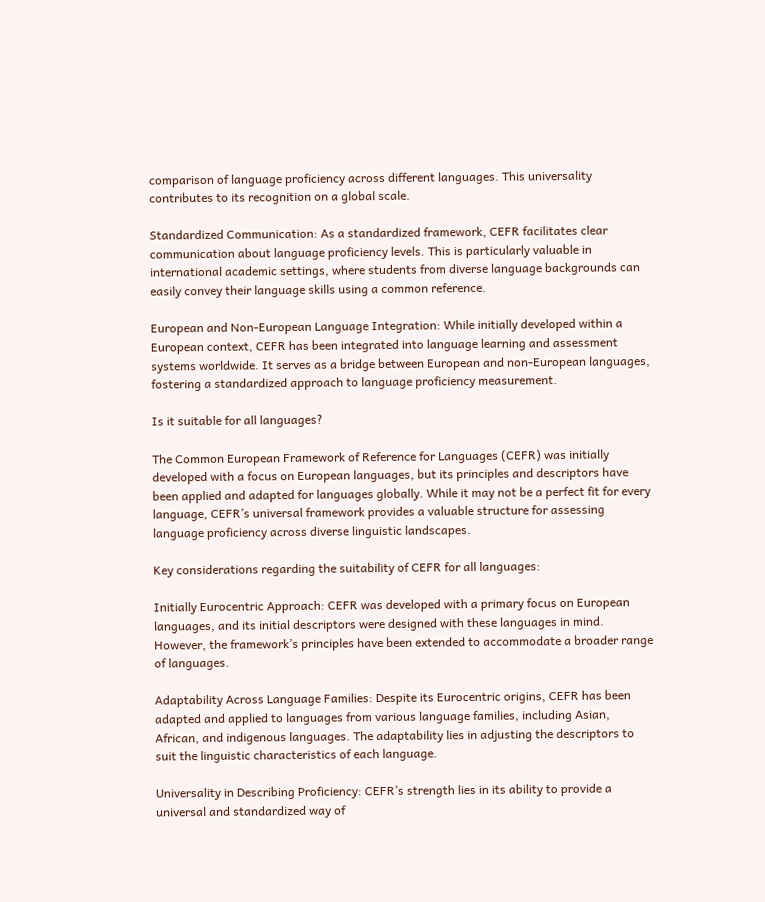comparison of language proficiency across different languages. This universality contributes to its recognition on a global scale.

Standardized Communication: As a standardized framework, CEFR facilitates clear communication about language proficiency levels. This is particularly valuable in international academic settings, where students from diverse language backgrounds can easily convey their language skills using a common reference.

European and Non-European Language Integration: While initially developed within a European context, CEFR has been integrated into language learning and assessment systems worldwide. It serves as a bridge between European and non-European languages, fostering a standardized approach to language proficiency measurement.

Is it suitable for all languages?

The Common European Framework of Reference for Languages (CEFR) was initially developed with a focus on European languages, but its principles and descriptors have been applied and adapted for languages globally. While it may not be a perfect fit for every language, CEFR’s universal framework provides a valuable structure for assessing language proficiency across diverse linguistic landscapes.

Key considerations regarding the suitability of CEFR for all languages:

Initially Eurocentric Approach: CEFR was developed with a primary focus on European languages, and its initial descriptors were designed with these languages in mind. However, the framework’s principles have been extended to accommodate a broader range of languages.

Adaptability Across Language Families: Despite its Eurocentric origins, CEFR has been adapted and applied to languages from various language families, including Asian, African, and indigenous languages. The adaptability lies in adjusting the descriptors to suit the linguistic characteristics of each language.

Universality in Describing Proficiency: CEFR’s strength lies in its ability to provide a universal and standardized way of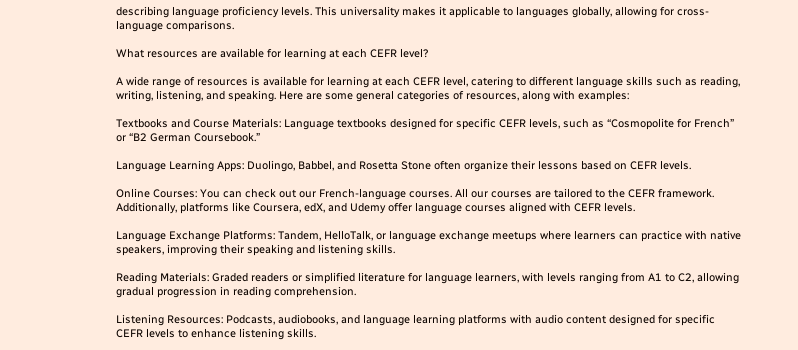describing language proficiency levels. This universality makes it applicable to languages globally, allowing for cross-language comparisons.

What resources are available for learning at each CEFR level?

A wide range of resources is available for learning at each CEFR level, catering to different language skills such as reading, writing, listening, and speaking. Here are some general categories of resources, along with examples:

Textbooks and Course Materials: Language textbooks designed for specific CEFR levels, such as “Cosmopolite for French” or “B2 German Coursebook.”

Language Learning Apps: Duolingo, Babbel, and Rosetta Stone often organize their lessons based on CEFR levels.

Online Courses: You can check out our French-language courses. All our courses are tailored to the CEFR framework. Additionally, platforms like Coursera, edX, and Udemy offer language courses aligned with CEFR levels.

Language Exchange Platforms: Tandem, HelloTalk, or language exchange meetups where learners can practice with native speakers, improving their speaking and listening skills.

Reading Materials: Graded readers or simplified literature for language learners, with levels ranging from A1 to C2, allowing gradual progression in reading comprehension.

Listening Resources: Podcasts, audiobooks, and language learning platforms with audio content designed for specific CEFR levels to enhance listening skills.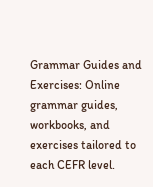Grammar Guides and Exercises: Online grammar guides, workbooks, and exercises tailored to each CEFR level.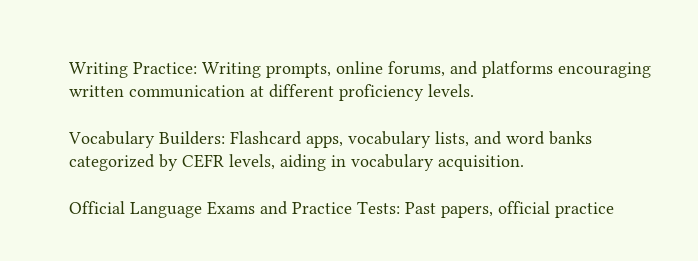Writing Practice: Writing prompts, online forums, and platforms encouraging written communication at different proficiency levels.

Vocabulary Builders: Flashcard apps, vocabulary lists, and word banks categorized by CEFR levels, aiding in vocabulary acquisition.

Official Language Exams and Practice Tests: Past papers, official practice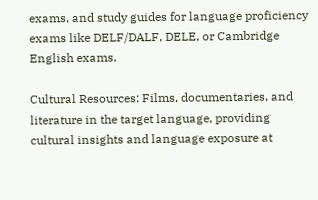exams, and study guides for language proficiency exams like DELF/DALF, DELE, or Cambridge English exams.

Cultural Resources: Films, documentaries, and literature in the target language, providing cultural insights and language exposure at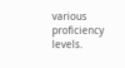various proficiency levels.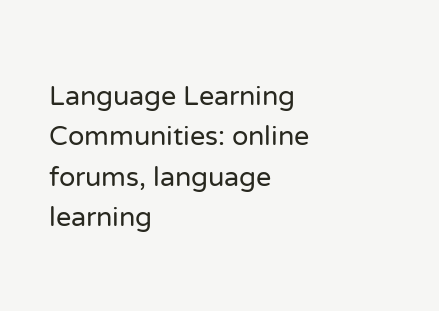Language Learning Communities: online forums, language learning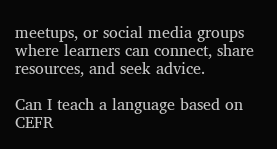meetups, or social media groups where learners can connect, share resources, and seek advice.

Can I teach a language based on CEFR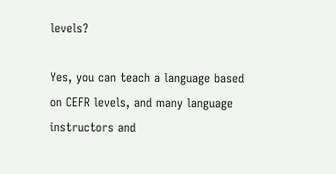levels?

Yes, you can teach a language based on CEFR levels, and many language instructors and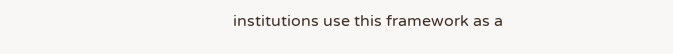institutions use this framework as a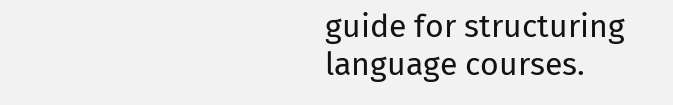guide for structuring language courses.